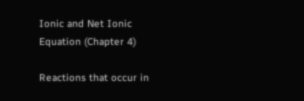Ionic and Net Ionic Equation (Chapter 4)

Reactions that occur in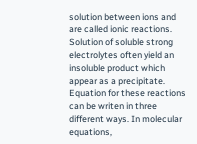solution between ions and are called ionic reactions. Solution of soluble strong electrolytes often yield an insoluble product which appear as a precipitate. Equation for these reactions can be writen in three different ways. In molecular equations,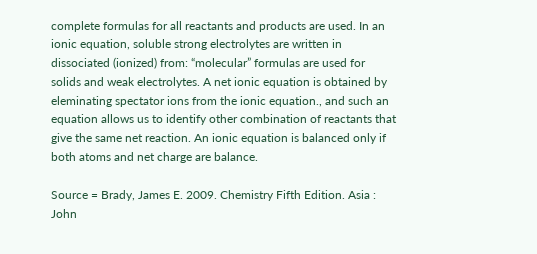complete formulas for all reactants and products are used. In an ionic equation, soluble strong electrolytes are written in dissociated (ionized) from: “molecular” formulas are used for solids and weak electrolytes. A net ionic equation is obtained by eleminating spectator ions from the ionic equation., and such an equation allows us to identify other combination of reactants that give the same net reaction. An ionic equation is balanced only if both atoms and net charge are balance.

Source = Brady, James E. 2009. Chemistry Fifth Edition. Asia : John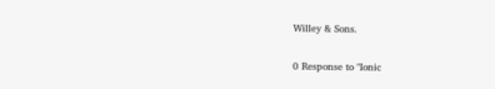Willey & Sons.

0 Response to "Ionic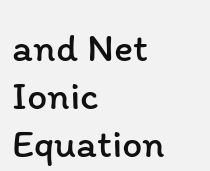and Net Ionic Equation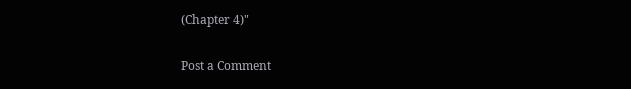(Chapter 4)"

Post a Comment